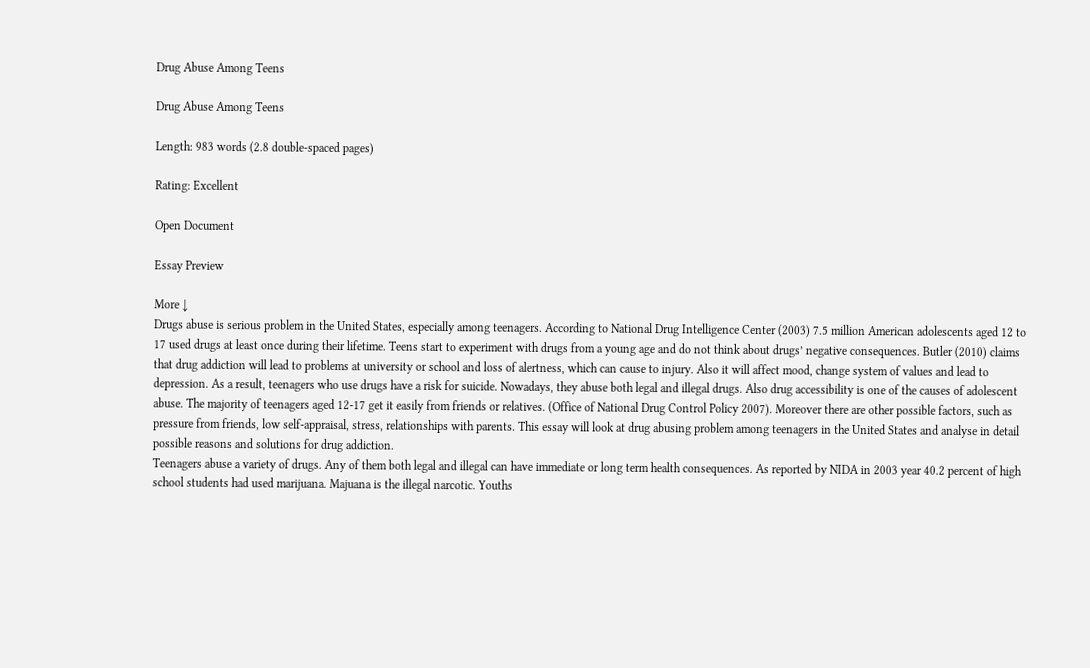Drug Abuse Among Teens

Drug Abuse Among Teens

Length: 983 words (2.8 double-spaced pages)

Rating: Excellent

Open Document

Essay Preview

More ↓
Drugs abuse is serious problem in the United States, especially among teenagers. According to National Drug Intelligence Center (2003) 7.5 million American adolescents aged 12 to 17 used drugs at least once during their lifetime. Teens start to experiment with drugs from a young age and do not think about drugs’ negative consequences. Butler (2010) claims that drug addiction will lead to problems at university or school and loss of alertness, which can cause to injury. Also it will affect mood, change system of values and lead to depression. As a result, teenagers who use drugs have a risk for suicide. Nowadays, they abuse both legal and illegal drugs. Also drug accessibility is one of the causes of adolescent abuse. The majority of teenagers aged 12-17 get it easily from friends or relatives. (Office of National Drug Control Policy 2007). Moreover there are other possible factors, such as pressure from friends, low self-appraisal, stress, relationships with parents. This essay will look at drug abusing problem among teenagers in the United States and analyse in detail possible reasons and solutions for drug addiction.
Teenagers abuse a variety of drugs. Any of them both legal and illegal can have immediate or long term health consequences. As reported by NIDA in 2003 year 40.2 percent of high school students had used marijuana. Majuana is the illegal narcotic. Youths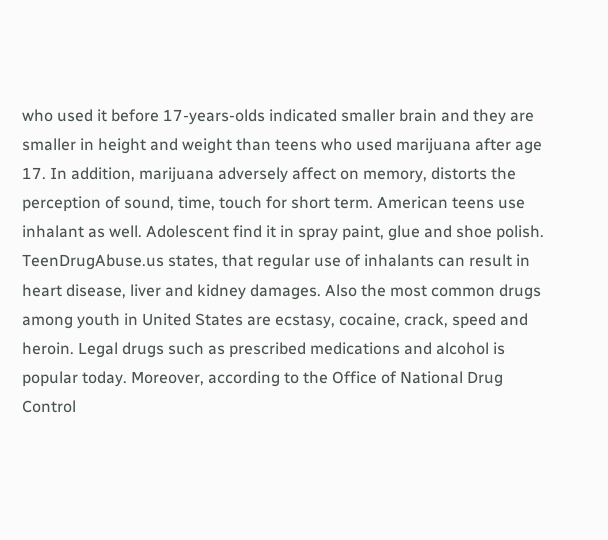who used it before 17-years-olds indicated smaller brain and they are smaller in height and weight than teens who used marijuana after age 17. In addition, marijuana adversely affect on memory, distorts the perception of sound, time, touch for short term. American teens use inhalant as well. Adolescent find it in spray paint, glue and shoe polish. TeenDrugAbuse.us states, that regular use of inhalants can result in heart disease, liver and kidney damages. Also the most common drugs among youth in United States are ecstasy, cocaine, crack, speed and heroin. Legal drugs such as prescribed medications and alcohol is popular today. Moreover, according to the Office of National Drug Control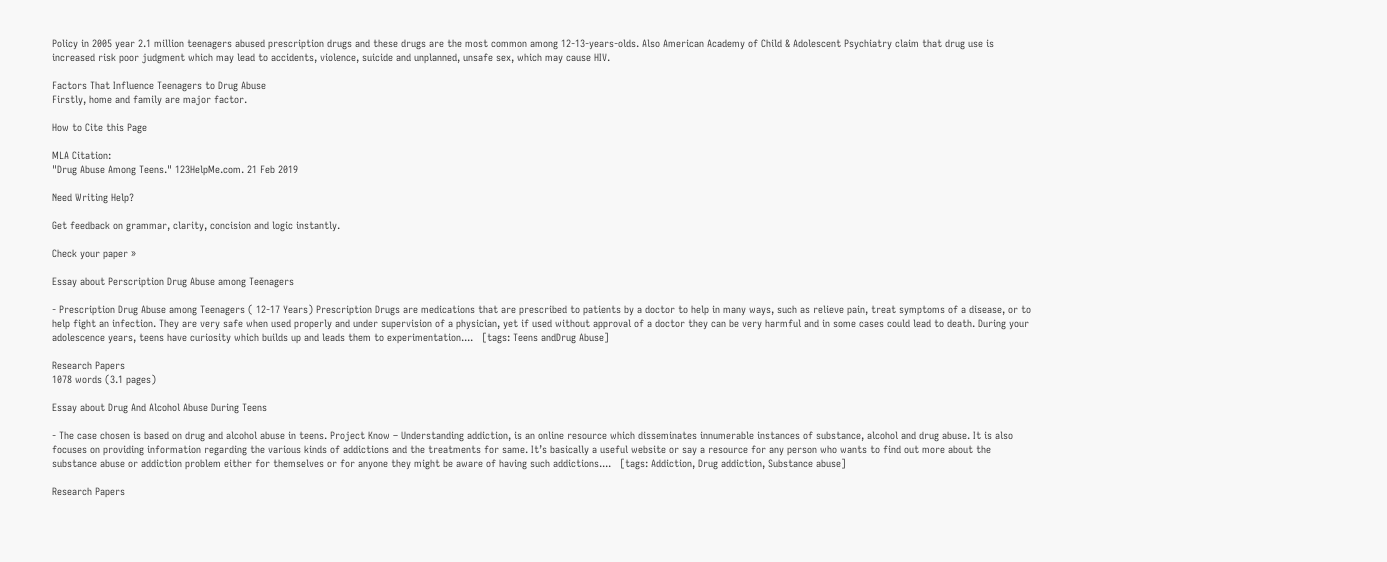Policy in 2005 year 2.1 million teenagers abused prescription drugs and these drugs are the most common among 12-13-years-olds. Also American Academy of Child & Adolescent Psychiatry claim that drug use is increased risk poor judgment which may lead to accidents, violence, suicide and unplanned, unsafe sex, which may cause HIV.

Factors That Influence Teenagers to Drug Abuse
Firstly, home and family are major factor.

How to Cite this Page

MLA Citation:
"Drug Abuse Among Teens." 123HelpMe.com. 21 Feb 2019

Need Writing Help?

Get feedback on grammar, clarity, concision and logic instantly.

Check your paper »

Essay about Perscription Drug Abuse among Teenagers

- Prescription Drug Abuse among Teenagers ( 12-17 Years) Prescription Drugs are medications that are prescribed to patients by a doctor to help in many ways, such as relieve pain, treat symptoms of a disease, or to help fight an infection. They are very safe when used properly and under supervision of a physician, yet if used without approval of a doctor they can be very harmful and in some cases could lead to death. During your adolescence years, teens have curiosity which builds up and leads them to experimentation....   [tags: Teens andDrug Abuse]

Research Papers
1078 words (3.1 pages)

Essay about Drug And Alcohol Abuse During Teens

- The case chosen is based on drug and alcohol abuse in teens. Project Know – Understanding addiction, is an online resource which disseminates innumerable instances of substance, alcohol and drug abuse. It is also focuses on providing information regarding the various kinds of addictions and the treatments for same. It’s basically a useful website or say a resource for any person who wants to find out more about the substance abuse or addiction problem either for themselves or for anyone they might be aware of having such addictions....   [tags: Addiction, Drug addiction, Substance abuse]

Research Papers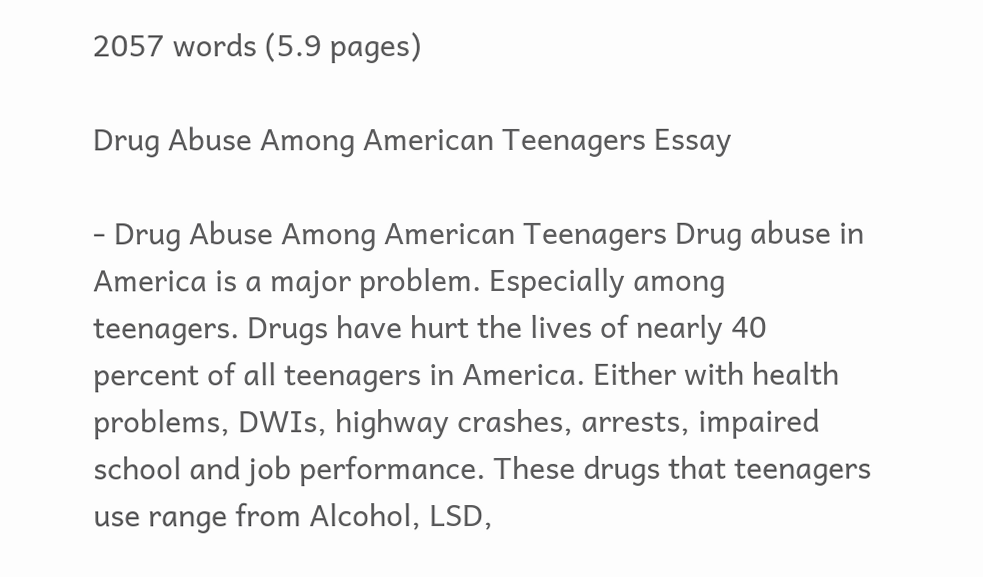2057 words (5.9 pages)

Drug Abuse Among American Teenagers Essay

- Drug Abuse Among American Teenagers Drug abuse in America is a major problem. Especially among teenagers. Drugs have hurt the lives of nearly 40 percent of all teenagers in America. Either with health problems, DWIs, highway crashes, arrests, impaired school and job performance. These drugs that teenagers use range from Alcohol, LSD,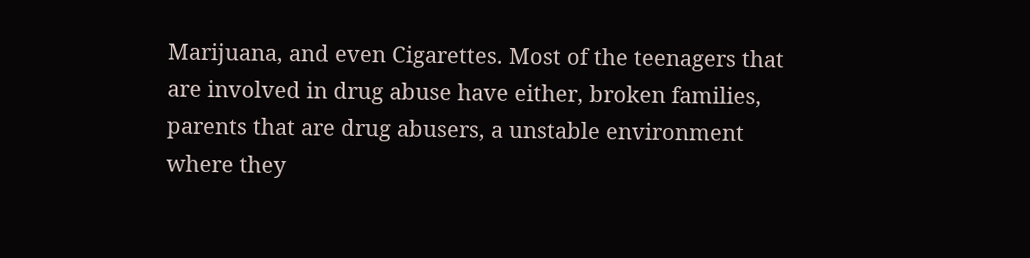Marijuana, and even Cigarettes. Most of the teenagers that are involved in drug abuse have either, broken families, parents that are drug abusers, a unstable environment where they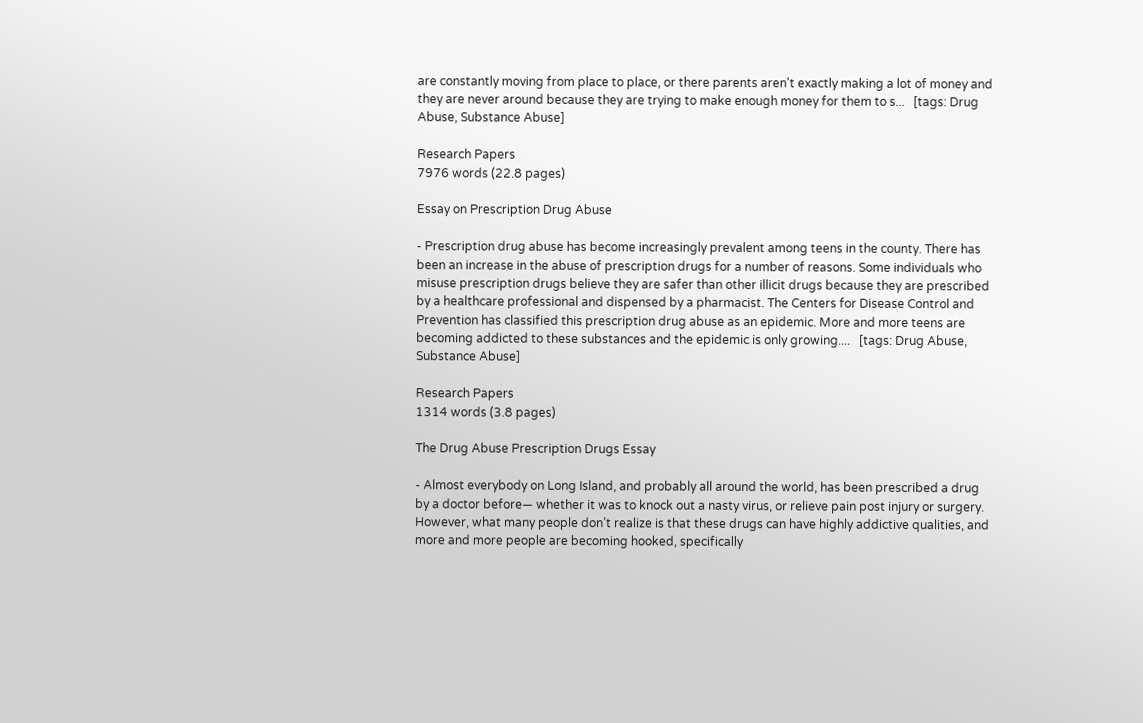are constantly moving from place to place, or there parents aren't exactly making a lot of money and they are never around because they are trying to make enough money for them to s...   [tags: Drug Abuse, Substance Abuse]

Research Papers
7976 words (22.8 pages)

Essay on Prescription Drug Abuse

- Prescription drug abuse has become increasingly prevalent among teens in the county. There has been an increase in the abuse of prescription drugs for a number of reasons. Some individuals who misuse prescription drugs believe they are safer than other illicit drugs because they are prescribed by a healthcare professional and dispensed by a pharmacist. The Centers for Disease Control and Prevention has classified this prescription drug abuse as an epidemic. More and more teens are becoming addicted to these substances and the epidemic is only growing....   [tags: Drug Abuse, Substance Abuse]

Research Papers
1314 words (3.8 pages)

The Drug Abuse Prescription Drugs Essay

- Almost everybody on Long Island, and probably all around the world, has been prescribed a drug by a doctor before— whether it was to knock out a nasty virus, or relieve pain post injury or surgery. However, what many people don’t realize is that these drugs can have highly addictive qualities, and more and more people are becoming hooked, specifically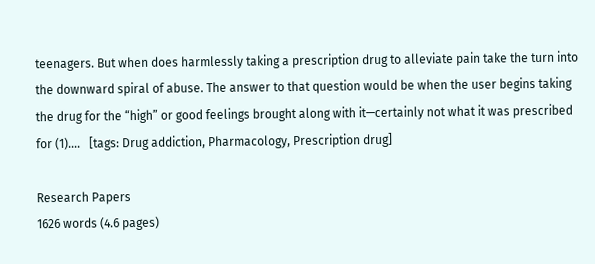teenagers. But when does harmlessly taking a prescription drug to alleviate pain take the turn into the downward spiral of abuse. The answer to that question would be when the user begins taking the drug for the “high” or good feelings brought along with it—certainly not what it was prescribed for (1)....   [tags: Drug addiction, Pharmacology, Prescription drug]

Research Papers
1626 words (4.6 pages)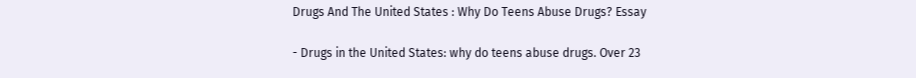Drugs And The United States : Why Do Teens Abuse Drugs? Essay

- Drugs in the United States: why do teens abuse drugs. Over 23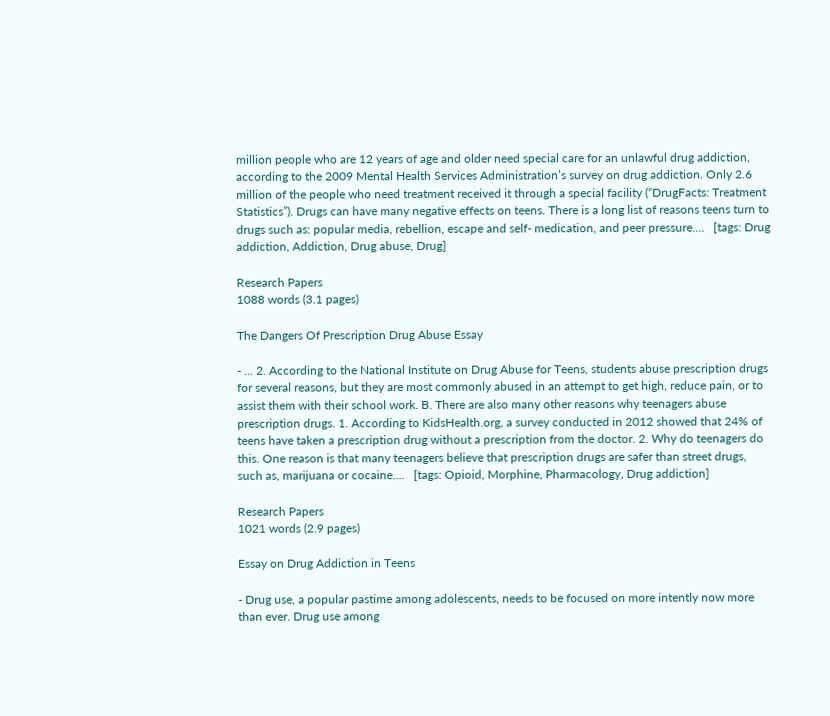million people who are 12 years of age and older need special care for an unlawful drug addiction, according to the 2009 Mental Health Services Administration’s survey on drug addiction. Only 2.6 million of the people who need treatment received it through a special facility (“DrugFacts: Treatment Statistics”). Drugs can have many negative effects on teens. There is a long list of reasons teens turn to drugs such as: popular media, rebellion, escape and self- medication, and peer pressure....   [tags: Drug addiction, Addiction, Drug abuse, Drug]

Research Papers
1088 words (3.1 pages)

The Dangers Of Prescription Drug Abuse Essay

- ... 2. According to the National Institute on Drug Abuse for Teens, students abuse prescription drugs for several reasons, but they are most commonly abused in an attempt to get high, reduce pain, or to assist them with their school work. B. There are also many other reasons why teenagers abuse prescription drugs. 1. According to KidsHealth.org, a survey conducted in 2012 showed that 24% of teens have taken a prescription drug without a prescription from the doctor. 2. Why do teenagers do this. One reason is that many teenagers believe that prescription drugs are safer than street drugs, such as, marijuana or cocaine....   [tags: Opioid, Morphine, Pharmacology, Drug addiction]

Research Papers
1021 words (2.9 pages)

Essay on Drug Addiction in Teens

- Drug use, a popular pastime among adolescents, needs to be focused on more intently now more than ever. Drug use among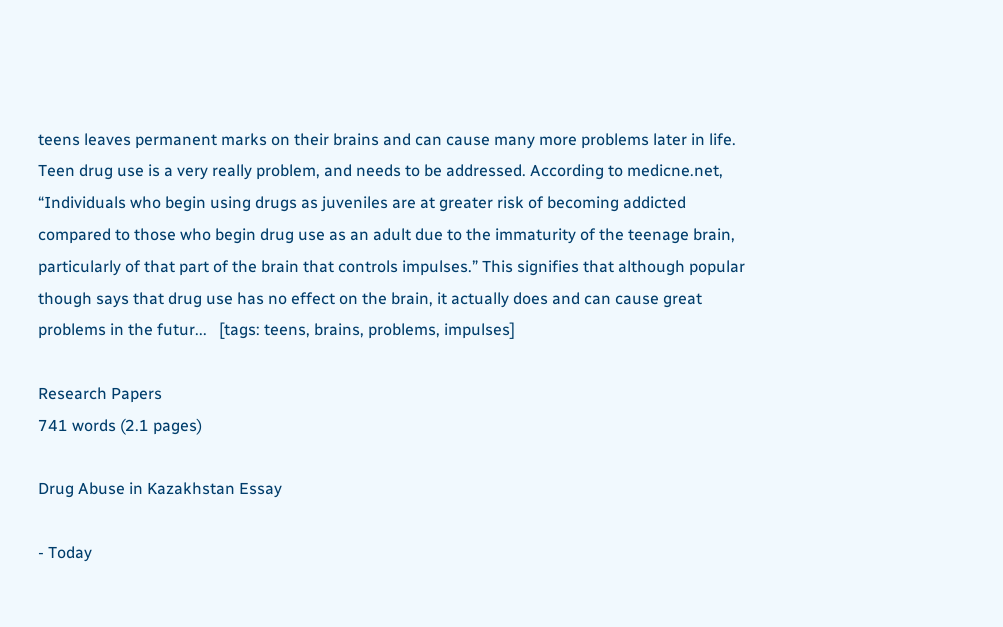teens leaves permanent marks on their brains and can cause many more problems later in life. Teen drug use is a very really problem, and needs to be addressed. According to medicne.net, “Individuals who begin using drugs as juveniles are at greater risk of becoming addicted compared to those who begin drug use as an adult due to the immaturity of the teenage brain, particularly of that part of the brain that controls impulses.” This signifies that although popular though says that drug use has no effect on the brain, it actually does and can cause great problems in the futur...   [tags: teens, brains, problems, impulses]

Research Papers
741 words (2.1 pages)

Drug Abuse in Kazakhstan Essay

- Today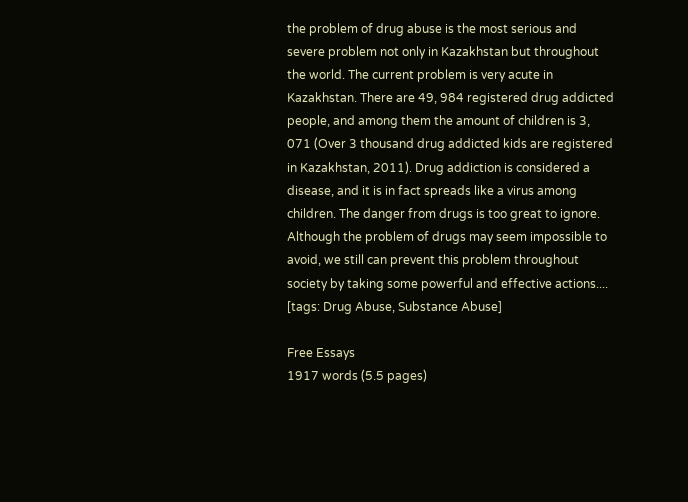the problem of drug abuse is the most serious and severe problem not only in Kazakhstan but throughout the world. The current problem is very acute in Kazakhstan. There are 49, 984 registered drug addicted people, and among them the amount of children is 3, 071 (Over 3 thousand drug addicted kids are registered in Kazakhstan, 2011). Drug addiction is considered a disease, and it is in fact spreads like a virus among children. The danger from drugs is too great to ignore. Although the problem of drugs may seem impossible to avoid, we still can prevent this problem throughout society by taking some powerful and effective actions....   [tags: Drug Abuse, Substance Abuse]

Free Essays
1917 words (5.5 pages)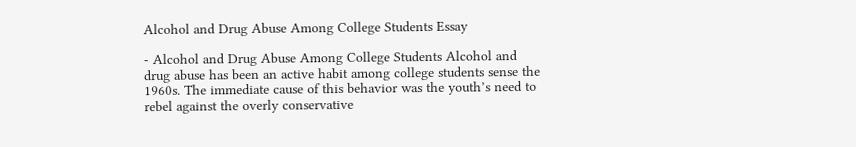Alcohol and Drug Abuse Among College Students Essay

- Alcohol and Drug Abuse Among College Students Alcohol and drug abuse has been an active habit among college students sense the 1960s. The immediate cause of this behavior was the youth’s need to rebel against the overly conservative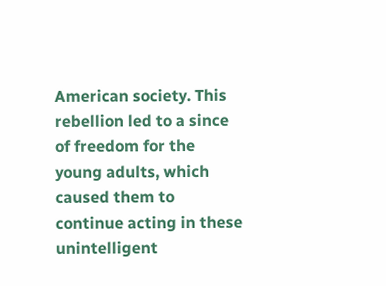American society. This rebellion led to a since of freedom for the young adults, which caused them to continue acting in these unintelligent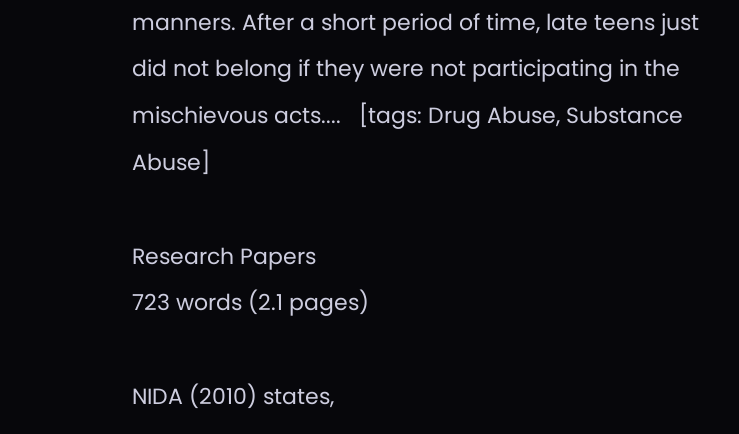manners. After a short period of time, late teens just did not belong if they were not participating in the mischievous acts....   [tags: Drug Abuse, Substance Abuse]

Research Papers
723 words (2.1 pages)

NIDA (2010) states,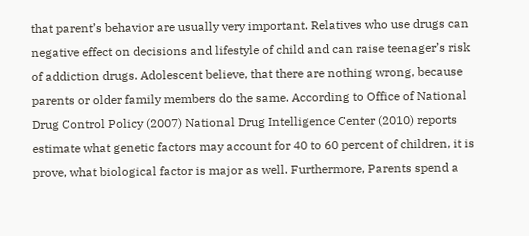that parent’s behavior are usually very important. Relatives who use drugs can negative effect on decisions and lifestyle of child and can raise teenager’s risk of addiction drugs. Adolescent believe, that there are nothing wrong, because parents or older family members do the same. According to Office of National Drug Control Policy (2007) National Drug Intelligence Center (2010) reports estimate what genetic factors may account for 40 to 60 percent of children, it is prove, what biological factor is major as well. Furthermore, Parents spend a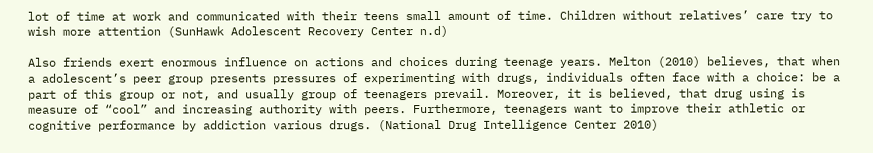lot of time at work and communicated with their teens small amount of time. Children without relatives’ care try to wish more attention (SunHawk Adolescent Recovery Center n.d)

Also friends exert enormous influence on actions and choices during teenage years. Melton (2010) believes, that when a adolescent’s peer group presents pressures of experimenting with drugs, individuals often face with a choice: be a part of this group or not, and usually group of teenagers prevail. Moreover, it is believed, that drug using is measure of “cool” and increasing authority with peers. Furthermore, teenagers want to improve their athletic or cognitive performance by addiction various drugs. (National Drug Intelligence Center 2010)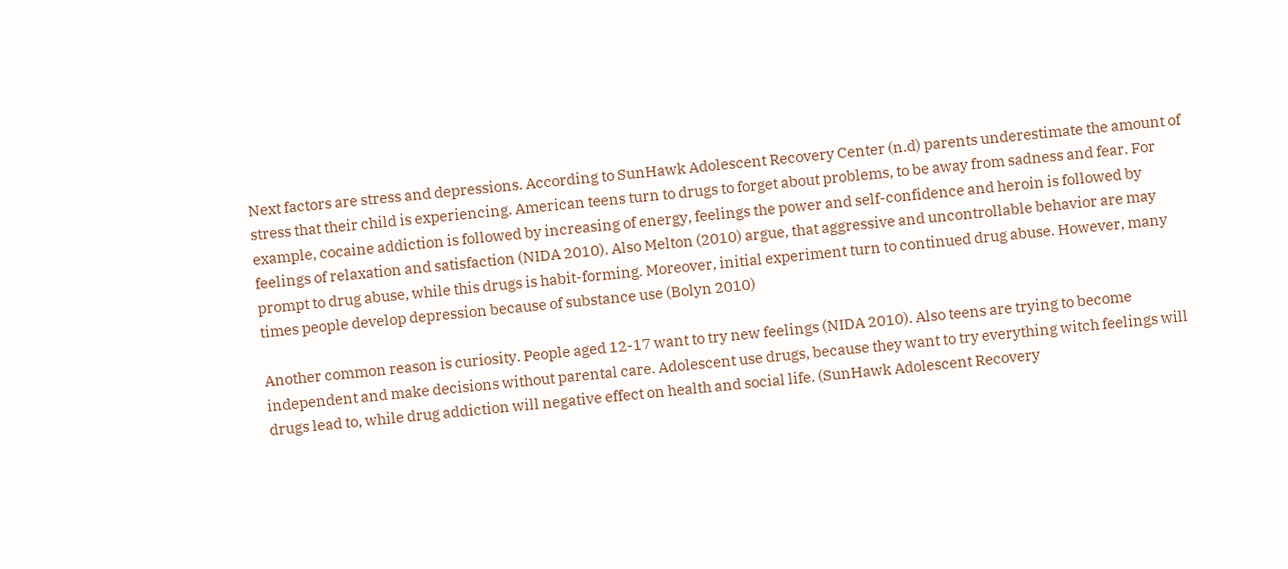Next factors are stress and depressions. According to SunHawk Adolescent Recovery Center (n.d) parents underestimate the amount of stress that their child is experiencing. American teens turn to drugs to forget about problems, to be away from sadness and fear. For example, cocaine addiction is followed by increasing of energy, feelings the power and self-confidence and heroin is followed by feelings of relaxation and satisfaction (NIDA 2010). Also Melton (2010) argue, that aggressive and uncontrollable behavior are may prompt to drug abuse, while this drugs is habit-forming. Moreover, initial experiment turn to continued drug abuse. However, many times people develop depression because of substance use (Bolyn 2010)

Another common reason is curiosity. People aged 12-17 want to try new feelings (NIDA 2010). Also teens are trying to become independent and make decisions without parental care. Adolescent use drugs, because they want to try everything witch feelings will drugs lead to, while drug addiction will negative effect on health and social life. (SunHawk Adolescent Recovery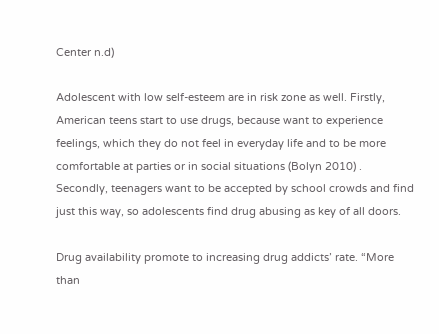Center n.d)

Adolescent with low self-esteem are in risk zone as well. Firstly, American teens start to use drugs, because want to experience feelings, which they do not feel in everyday life and to be more comfortable at parties or in social situations (Bolyn 2010) . Secondly, teenagers want to be accepted by school crowds and find just this way, so adolescents find drug abusing as key of all doors.

Drug availability promote to increasing drug addicts’ rate. “More than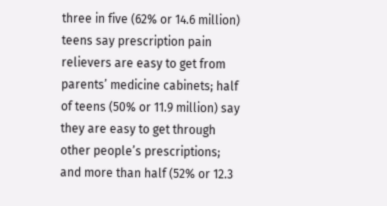three in five (62% or 14.6 million) teens say prescription pain relievers are easy to get from parents’ medicine cabinets; half of teens (50% or 11.9 million) say they are easy to get through other people’s prescriptions; and more than half (52% or 12.3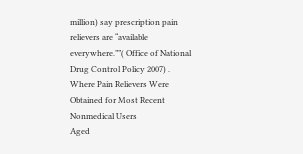million) say prescription pain relievers are “available everywhere.””( Office of National Drug Control Policy 2007) .
Where Pain Relievers Were Obtained for Most Recent Nonmedical Users
Aged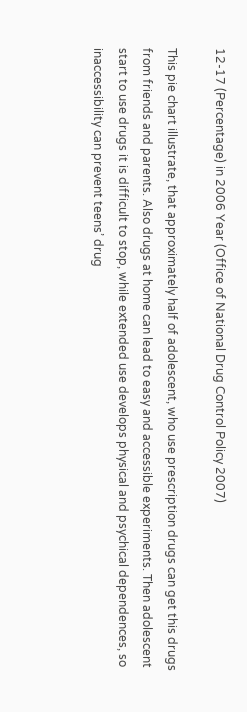12-17 (Percentage) in 2006 Year (Office of National Drug Control Policy 2007)

This pie chart illustrate, that approximately half of adolescent, who use prescription drugs can get this drugs from friends and parents. Also drugs at home can lead to easy and accessible experiments. Then adolescent start to use drugs it is difficult to stop, while extended use develops physical and psychical dependences, so inaccessibility can prevent teens’ drug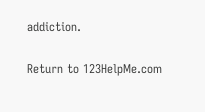addiction.

Return to 123HelpMe.com